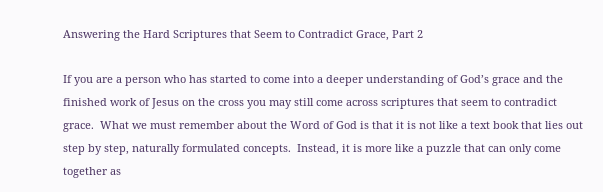Answering the Hard Scriptures that Seem to Contradict Grace, Part 2

If you are a person who has started to come into a deeper understanding of God’s grace and the finished work of Jesus on the cross you may still come across scriptures that seem to contradict grace.  What we must remember about the Word of God is that it is not like a text book that lies out step by step, naturally formulated concepts.  Instead, it is more like a puzzle that can only come together as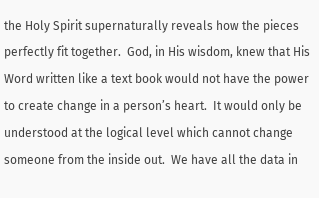the Holy Spirit supernaturally reveals how the pieces perfectly fit together.  God, in His wisdom, knew that His Word written like a text book would not have the power to create change in a person’s heart.  It would only be understood at the logical level which cannot change someone from the inside out.  We have all the data in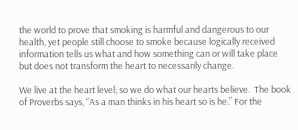the world to prove that smoking is harmful and dangerous to our health, yet people still choose to smoke because logically received information tells us what and how something can or will take place but does not transform the heart to necessarily change.

We live at the heart level; so we do what our hearts believe.  The book of Proverbs says, “As a man thinks in his heart so is he.” For the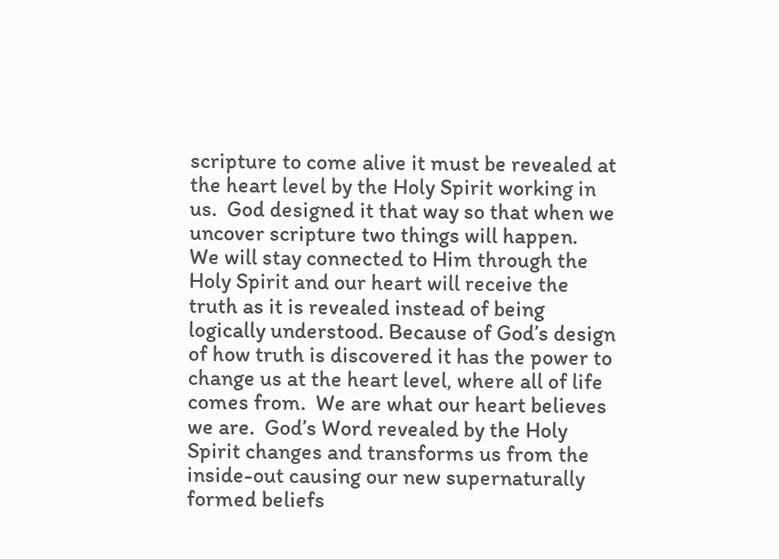scripture to come alive it must be revealed at the heart level by the Holy Spirit working in us.  God designed it that way so that when we uncover scripture two things will happen.   We will stay connected to Him through the Holy Spirit and our heart will receive the truth as it is revealed instead of being logically understood. Because of God’s design of how truth is discovered it has the power to change us at the heart level, where all of life comes from.  We are what our heart believes we are.  God’s Word revealed by the Holy Spirit changes and transforms us from the inside-out causing our new supernaturally formed beliefs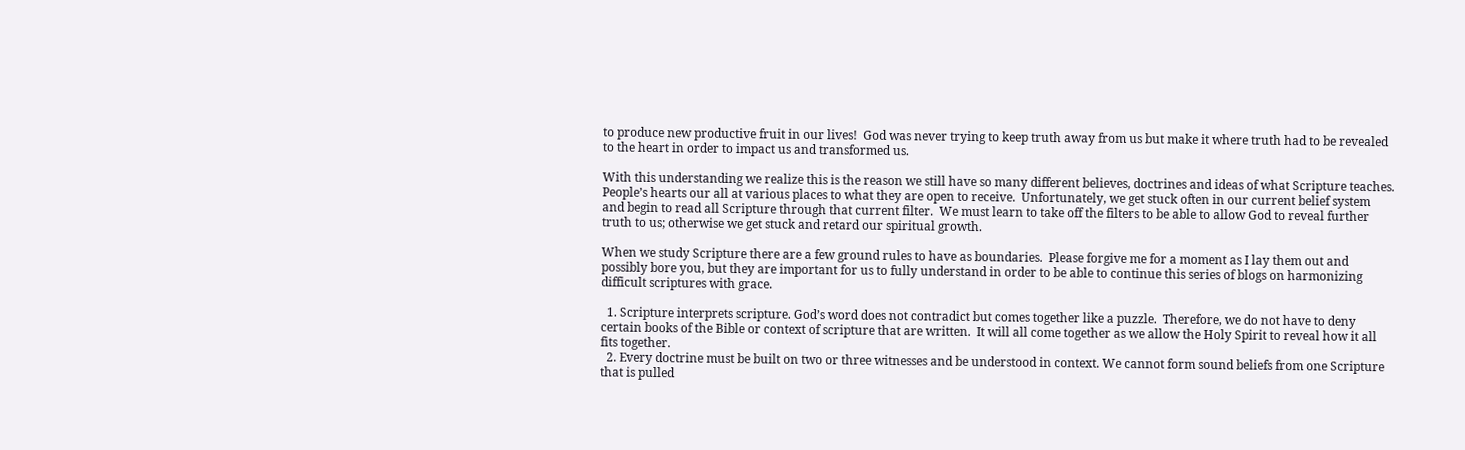to produce new productive fruit in our lives!  God was never trying to keep truth away from us but make it where truth had to be revealed to the heart in order to impact us and transformed us.

With this understanding we realize this is the reason we still have so many different believes, doctrines and ideas of what Scripture teaches.  People’s hearts our all at various places to what they are open to receive.  Unfortunately, we get stuck often in our current belief system and begin to read all Scripture through that current filter.  We must learn to take off the filters to be able to allow God to reveal further truth to us; otherwise we get stuck and retard our spiritual growth.

When we study Scripture there are a few ground rules to have as boundaries.  Please forgive me for a moment as I lay them out and possibly bore you, but they are important for us to fully understand in order to be able to continue this series of blogs on harmonizing difficult scriptures with grace.

  1. Scripture interprets scripture. God’s word does not contradict but comes together like a puzzle.  Therefore, we do not have to deny certain books of the Bible or context of scripture that are written.  It will all come together as we allow the Holy Spirit to reveal how it all fits together.
  2. Every doctrine must be built on two or three witnesses and be understood in context. We cannot form sound beliefs from one Scripture that is pulled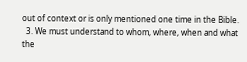out of context or is only mentioned one time in the Bible.
  3. We must understand to whom, where, when and what the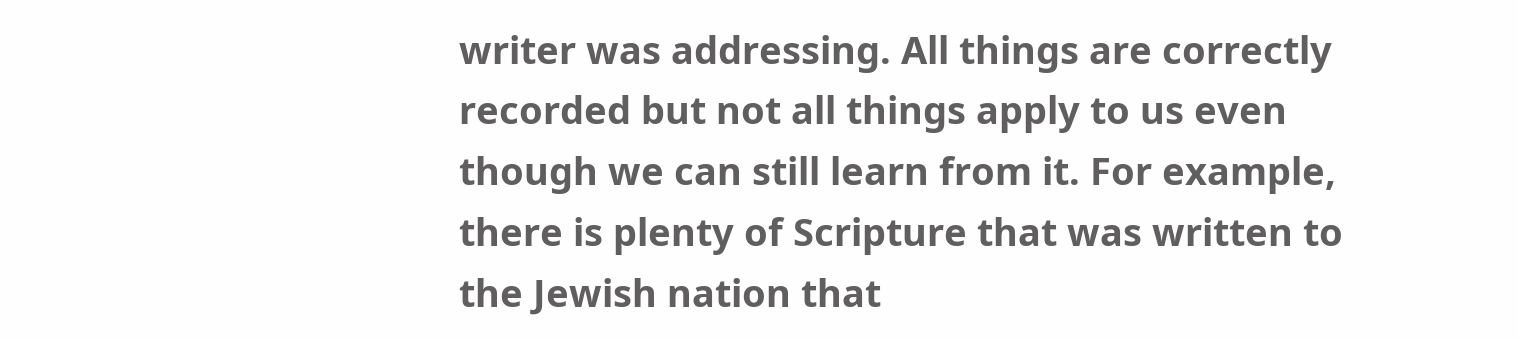writer was addressing. All things are correctly recorded but not all things apply to us even though we can still learn from it. For example, there is plenty of Scripture that was written to the Jewish nation that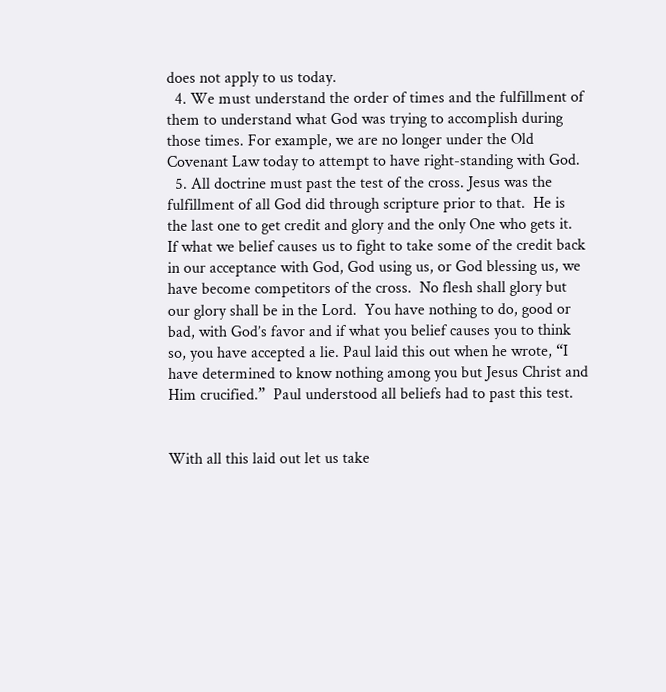does not apply to us today.
  4. We must understand the order of times and the fulfillment of them to understand what God was trying to accomplish during those times. For example, we are no longer under the Old Covenant Law today to attempt to have right-standing with God.
  5. All doctrine must past the test of the cross. Jesus was the fulfillment of all God did through scripture prior to that.  He is the last one to get credit and glory and the only One who gets it.  If what we belief causes us to fight to take some of the credit back in our acceptance with God, God using us, or God blessing us, we have become competitors of the cross.  No flesh shall glory but our glory shall be in the Lord.  You have nothing to do, good or bad, with God’s favor and if what you belief causes you to think so, you have accepted a lie. Paul laid this out when he wrote, “I have determined to know nothing among you but Jesus Christ and Him crucified.”  Paul understood all beliefs had to past this test.


With all this laid out let us take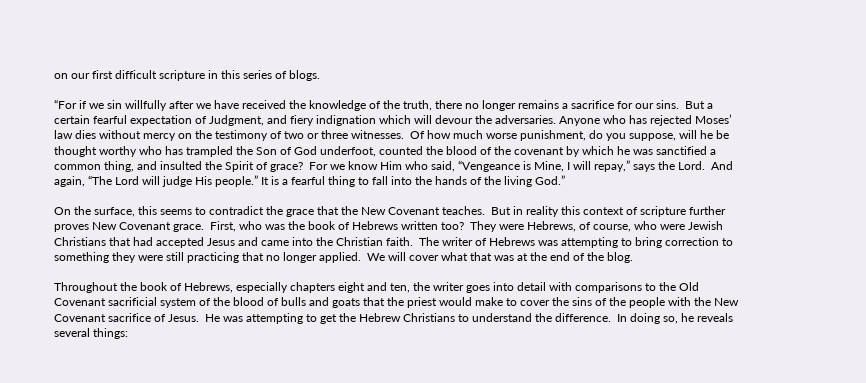on our first difficult scripture in this series of blogs.

“For if we sin willfully after we have received the knowledge of the truth, there no longer remains a sacrifice for our sins.  But a certain fearful expectation of Judgment, and fiery indignation which will devour the adversaries. Anyone who has rejected Moses’ law dies without mercy on the testimony of two or three witnesses.  Of how much worse punishment, do you suppose, will he be thought worthy who has trampled the Son of God underfoot, counted the blood of the covenant by which he was sanctified a common thing, and insulted the Spirit of grace?  For we know Him who said, “Vengeance is Mine, I will repay,” says the Lord.  And again, “The Lord will judge His people.” It is a fearful thing to fall into the hands of the living God.”

On the surface, this seems to contradict the grace that the New Covenant teaches.  But in reality this context of scripture further proves New Covenant grace.  First, who was the book of Hebrews written too?  They were Hebrews, of course, who were Jewish Christians that had accepted Jesus and came into the Christian faith.  The writer of Hebrews was attempting to bring correction to something they were still practicing that no longer applied.  We will cover what that was at the end of the blog.

Throughout the book of Hebrews, especially chapters eight and ten, the writer goes into detail with comparisons to the Old Covenant sacrificial system of the blood of bulls and goats that the priest would make to cover the sins of the people with the New Covenant sacrifice of Jesus.  He was attempting to get the Hebrew Christians to understand the difference.  In doing so, he reveals several things: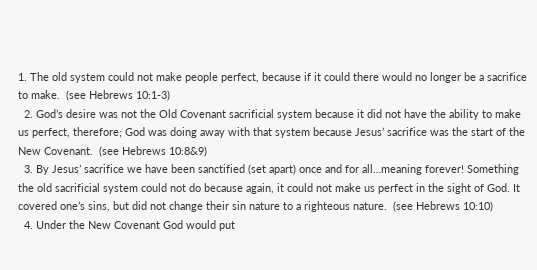1. The old system could not make people perfect, because if it could there would no longer be a sacrifice to make.  (see Hebrews 10:1-3)
  2. God’s desire was not the Old Covenant sacrificial system because it did not have the ability to make us perfect, therefore; God was doing away with that system because Jesus’ sacrifice was the start of the New Covenant.  (see Hebrews 10:8&9)
  3. By Jesus’ sacrifice we have been sanctified (set apart) once and for all…meaning forever! Something the old sacrificial system could not do because again, it could not make us perfect in the sight of God. It covered one’s sins, but did not change their sin nature to a righteous nature.  (see Hebrews 10:10)
  4. Under the New Covenant God would put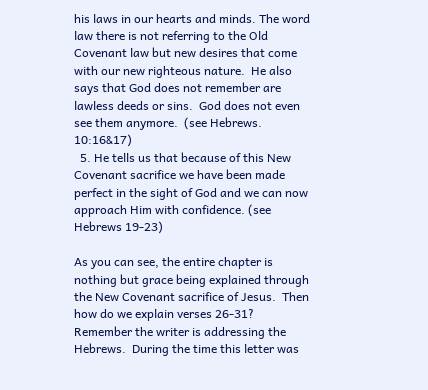his laws in our hearts and minds. The word law there is not referring to the Old Covenant law but new desires that come with our new righteous nature.  He also says that God does not remember are lawless deeds or sins.  God does not even see them anymore.  (see Hebrews. 10:16&17)
  5. He tells us that because of this New Covenant sacrifice we have been made perfect in the sight of God and we can now approach Him with confidence. (see Hebrews 19-23)

As you can see, the entire chapter is nothing but grace being explained through the New Covenant sacrifice of Jesus.  Then how do we explain verses 26-31?  Remember the writer is addressing the Hebrews.  During the time this letter was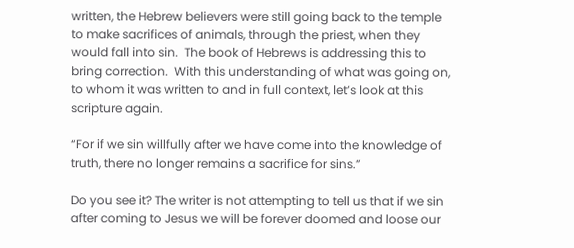written, the Hebrew believers were still going back to the temple to make sacrifices of animals, through the priest, when they would fall into sin.  The book of Hebrews is addressing this to bring correction.  With this understanding of what was going on, to whom it was written to and in full context, let’s look at this scripture again.

“For if we sin willfully after we have come into the knowledge of truth, there no longer remains a sacrifice for sins.”

Do you see it? The writer is not attempting to tell us that if we sin after coming to Jesus we will be forever doomed and loose our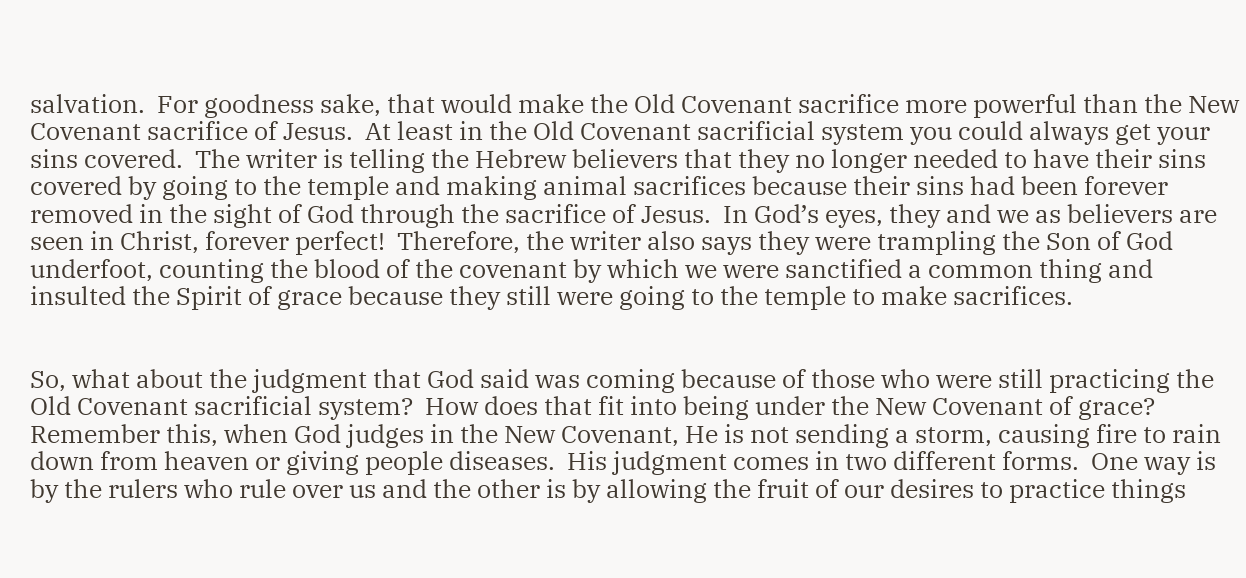salvation.  For goodness sake, that would make the Old Covenant sacrifice more powerful than the New Covenant sacrifice of Jesus.  At least in the Old Covenant sacrificial system you could always get your sins covered.  The writer is telling the Hebrew believers that they no longer needed to have their sins covered by going to the temple and making animal sacrifices because their sins had been forever removed in the sight of God through the sacrifice of Jesus.  In God’s eyes, they and we as believers are seen in Christ, forever perfect!  Therefore, the writer also says they were trampling the Son of God underfoot, counting the blood of the covenant by which we were sanctified a common thing and insulted the Spirit of grace because they still were going to the temple to make sacrifices.


So, what about the judgment that God said was coming because of those who were still practicing the Old Covenant sacrificial system?  How does that fit into being under the New Covenant of grace?  Remember this, when God judges in the New Covenant, He is not sending a storm, causing fire to rain down from heaven or giving people diseases.  His judgment comes in two different forms.  One way is by the rulers who rule over us and the other is by allowing the fruit of our desires to practice things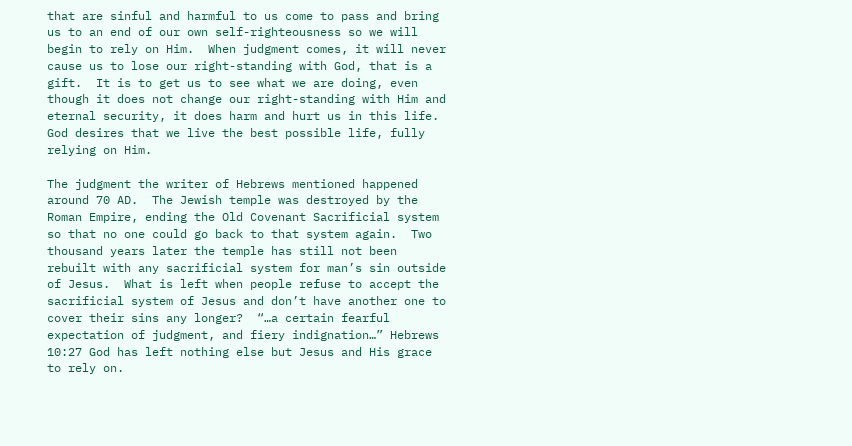that are sinful and harmful to us come to pass and bring us to an end of our own self-righteousness so we will begin to rely on Him.  When judgment comes, it will never cause us to lose our right-standing with God, that is a gift.  It is to get us to see what we are doing, even though it does not change our right-standing with Him and eternal security, it does harm and hurt us in this life.  God desires that we live the best possible life, fully relying on Him.

The judgment the writer of Hebrews mentioned happened around 70 AD.  The Jewish temple was destroyed by the Roman Empire, ending the Old Covenant Sacrificial system so that no one could go back to that system again.  Two thousand years later the temple has still not been rebuilt with any sacrificial system for man’s sin outside of Jesus.  What is left when people refuse to accept the sacrificial system of Jesus and don’t have another one to cover their sins any longer?  “…a certain fearful expectation of judgment, and fiery indignation…” Hebrews 10:27 God has left nothing else but Jesus and His grace to rely on.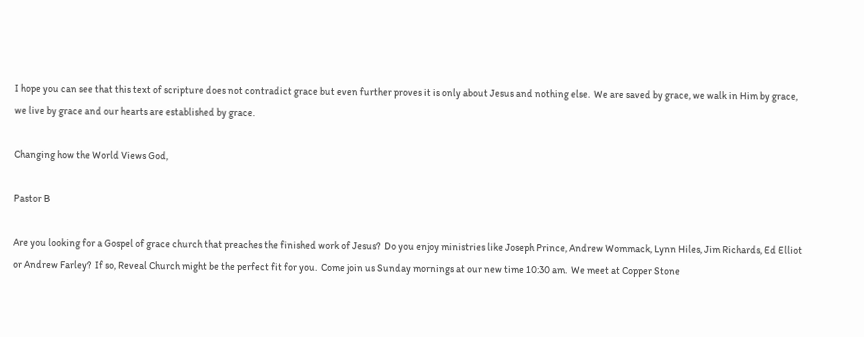I hope you can see that this text of scripture does not contradict grace but even further proves it is only about Jesus and nothing else.  We are saved by grace, we walk in Him by grace, we live by grace and our hearts are established by grace.

Changing how the World Views God,

Pastor B

Are you looking for a Gospel of grace church that preaches the finished work of Jesus?  Do you enjoy ministries like Joseph Prince, Andrew Wommack, Lynn Hiles, Jim Richards, Ed Elliot or Andrew Farley?  If so, Reveal Church might be the perfect fit for you.  Come join us Sunday mornings at our new time 10:30 am.  We meet at Copper Stone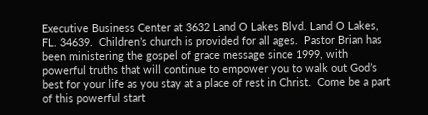Executive Business Center at 3632 Land O Lakes Blvd. Land O Lakes, FL. 34639.  Children’s church is provided for all ages.  Pastor Brian has been ministering the gospel of grace message since 1999, with powerful truths that will continue to empower you to walk out God’s best for your life as you stay at a place of rest in Christ.  Come be a part of this powerful start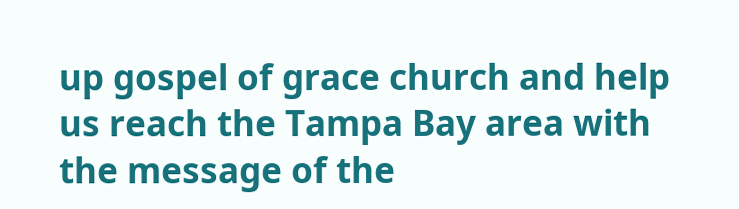up gospel of grace church and help us reach the Tampa Bay area with the message of the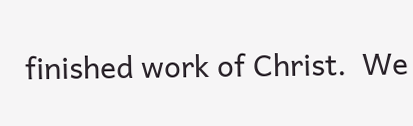finished work of Christ.  We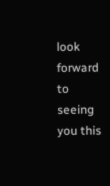look forward to seeing you this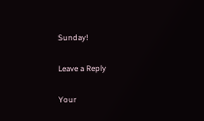Sunday!

Leave a Reply

Your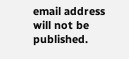email address will not be published.